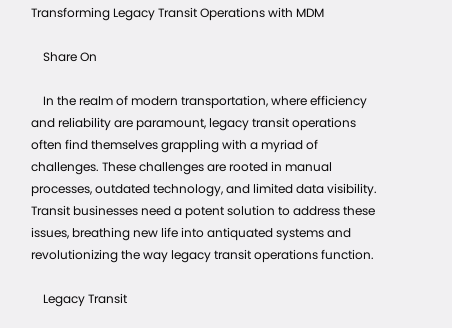Transforming Legacy Transit Operations with MDM

    Share On

    In the realm of modern transportation, where efficiency and reliability are paramount, legacy transit operations often find themselves grappling with a myriad of challenges. These challenges are rooted in manual processes, outdated technology, and limited data visibility. Transit businesses need a potent solution to address these issues, breathing new life into antiquated systems and revolutionizing the way legacy transit operations function.

    Legacy Transit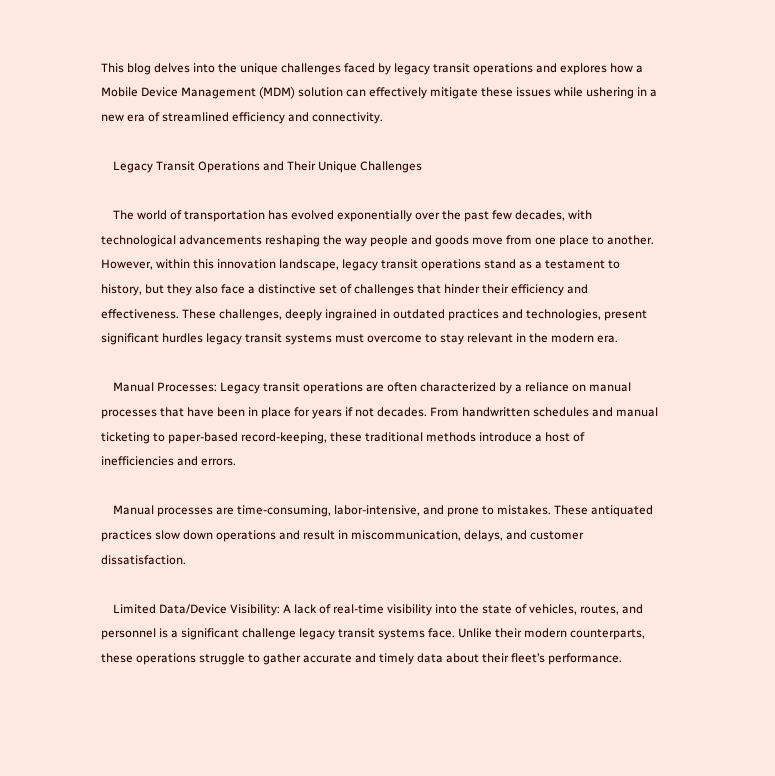This blog delves into the unique challenges faced by legacy transit operations and explores how a Mobile Device Management (MDM) solution can effectively mitigate these issues while ushering in a new era of streamlined efficiency and connectivity.

    Legacy Transit Operations and Their Unique Challenges

    The world of transportation has evolved exponentially over the past few decades, with technological advancements reshaping the way people and goods move from one place to another. However, within this innovation landscape, legacy transit operations stand as a testament to history, but they also face a distinctive set of challenges that hinder their efficiency and effectiveness. These challenges, deeply ingrained in outdated practices and technologies, present significant hurdles legacy transit systems must overcome to stay relevant in the modern era.

    Manual Processes: Legacy transit operations are often characterized by a reliance on manual processes that have been in place for years if not decades. From handwritten schedules and manual ticketing to paper-based record-keeping, these traditional methods introduce a host of inefficiencies and errors.

    Manual processes are time-consuming, labor-intensive, and prone to mistakes. These antiquated practices slow down operations and result in miscommunication, delays, and customer dissatisfaction.

    Limited Data/Device Visibility: A lack of real-time visibility into the state of vehicles, routes, and personnel is a significant challenge legacy transit systems face. Unlike their modern counterparts, these operations struggle to gather accurate and timely data about their fleet’s performance.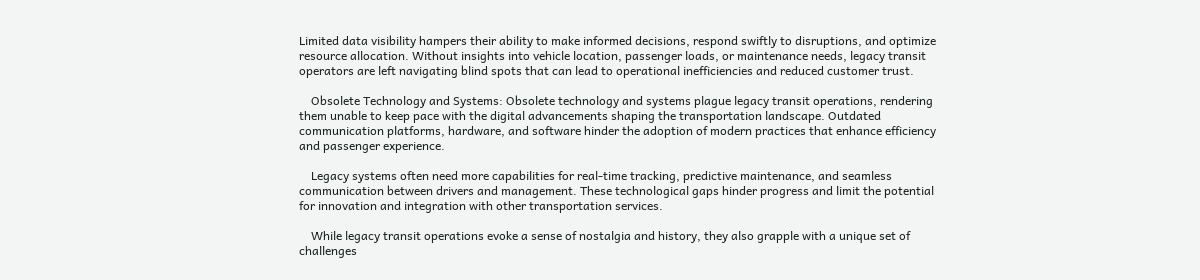Limited data visibility hampers their ability to make informed decisions, respond swiftly to disruptions, and optimize resource allocation. Without insights into vehicle location, passenger loads, or maintenance needs, legacy transit operators are left navigating blind spots that can lead to operational inefficiencies and reduced customer trust.

    Obsolete Technology and Systems: Obsolete technology and systems plague legacy transit operations, rendering them unable to keep pace with the digital advancements shaping the transportation landscape. Outdated communication platforms, hardware, and software hinder the adoption of modern practices that enhance efficiency and passenger experience.

    Legacy systems often need more capabilities for real-time tracking, predictive maintenance, and seamless communication between drivers and management. These technological gaps hinder progress and limit the potential for innovation and integration with other transportation services.

    While legacy transit operations evoke a sense of nostalgia and history, they also grapple with a unique set of challenges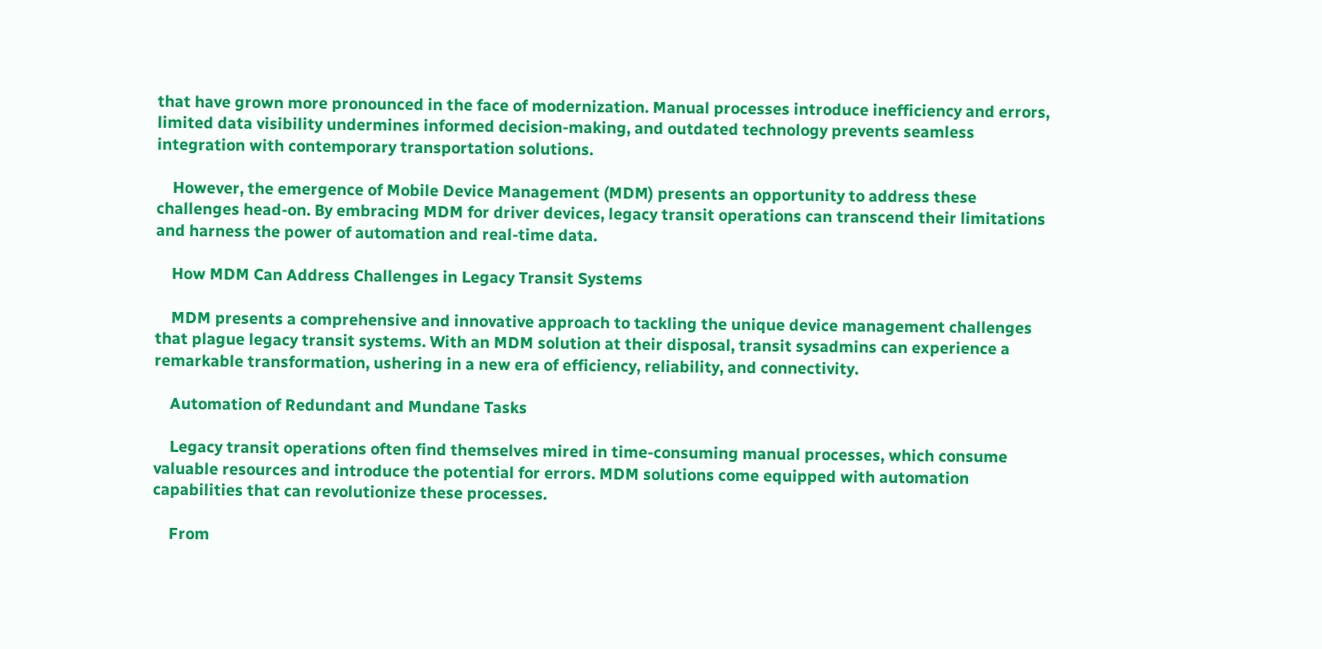that have grown more pronounced in the face of modernization. Manual processes introduce inefficiency and errors, limited data visibility undermines informed decision-making, and outdated technology prevents seamless integration with contemporary transportation solutions.

    However, the emergence of Mobile Device Management (MDM) presents an opportunity to address these challenges head-on. By embracing MDM for driver devices, legacy transit operations can transcend their limitations and harness the power of automation and real-time data.

    How MDM Can Address Challenges in Legacy Transit Systems

    MDM presents a comprehensive and innovative approach to tackling the unique device management challenges that plague legacy transit systems. With an MDM solution at their disposal, transit sysadmins can experience a remarkable transformation, ushering in a new era of efficiency, reliability, and connectivity.

    Automation of Redundant and Mundane Tasks

    Legacy transit operations often find themselves mired in time-consuming manual processes, which consume valuable resources and introduce the potential for errors. MDM solutions come equipped with automation capabilities that can revolutionize these processes.

    From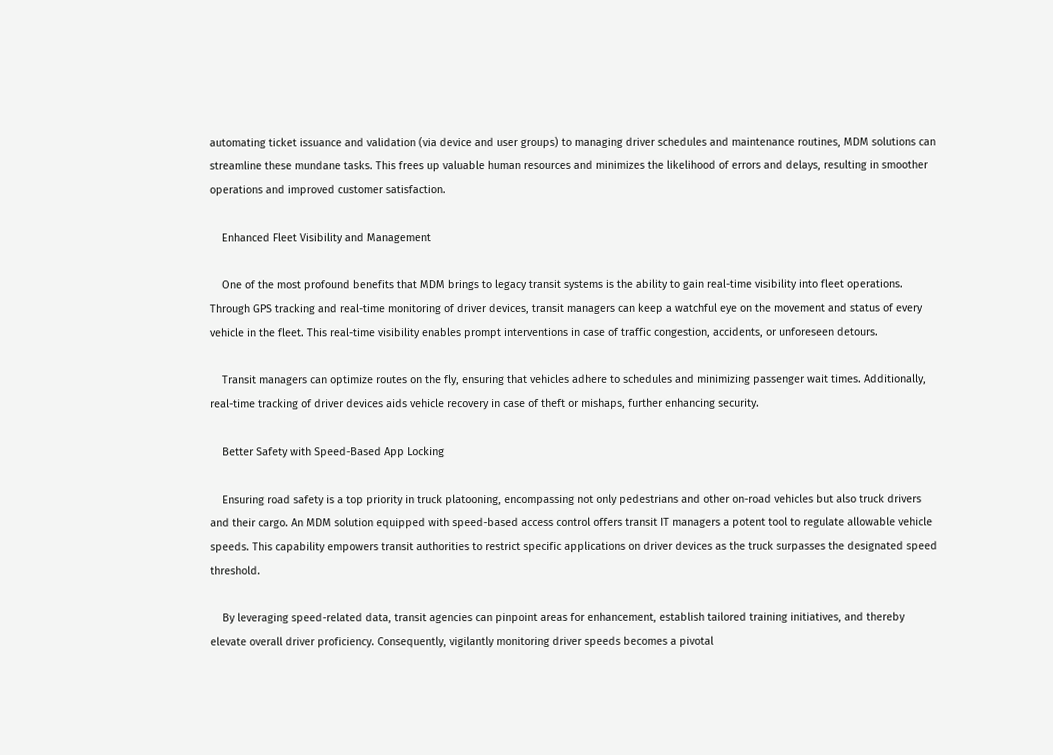automating ticket issuance and validation (via device and user groups) to managing driver schedules and maintenance routines, MDM solutions can streamline these mundane tasks. This frees up valuable human resources and minimizes the likelihood of errors and delays, resulting in smoother operations and improved customer satisfaction.

    Enhanced Fleet Visibility and Management

    One of the most profound benefits that MDM brings to legacy transit systems is the ability to gain real-time visibility into fleet operations. Through GPS tracking and real-time monitoring of driver devices, transit managers can keep a watchful eye on the movement and status of every vehicle in the fleet. This real-time visibility enables prompt interventions in case of traffic congestion, accidents, or unforeseen detours.

    Transit managers can optimize routes on the fly, ensuring that vehicles adhere to schedules and minimizing passenger wait times. Additionally, real-time tracking of driver devices aids vehicle recovery in case of theft or mishaps, further enhancing security.

    Better Safety with Speed-Based App Locking

    Ensuring road safety is a top priority in truck platooning, encompassing not only pedestrians and other on-road vehicles but also truck drivers and their cargo. An MDM solution equipped with speed-based access control offers transit IT managers a potent tool to regulate allowable vehicle speeds. This capability empowers transit authorities to restrict specific applications on driver devices as the truck surpasses the designated speed threshold.

    By leveraging speed-related data, transit agencies can pinpoint areas for enhancement, establish tailored training initiatives, and thereby elevate overall driver proficiency. Consequently, vigilantly monitoring driver speeds becomes a pivotal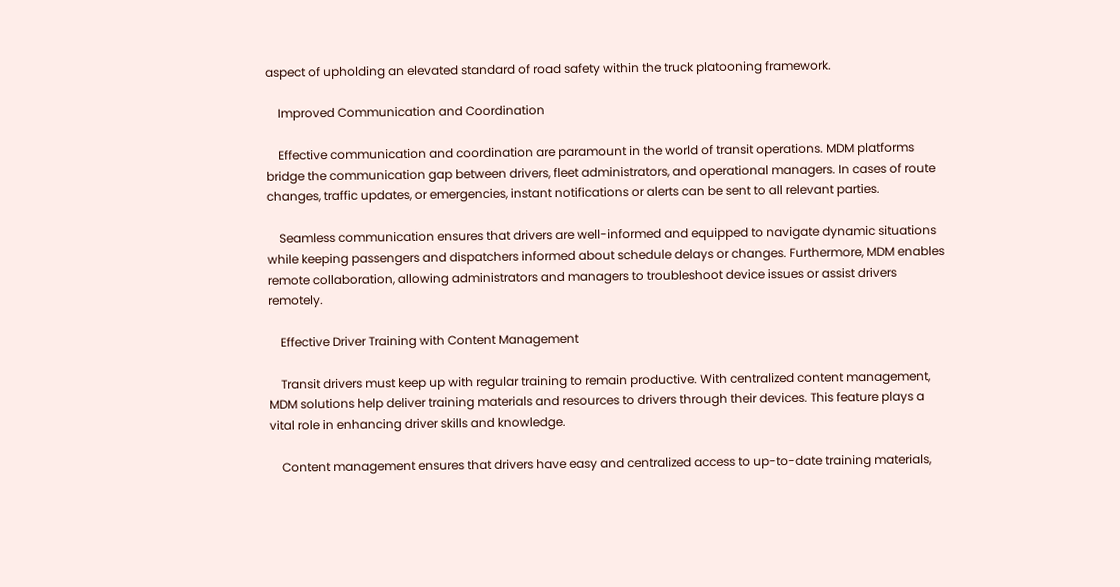aspect of upholding an elevated standard of road safety within the truck platooning framework.

    Improved Communication and Coordination

    Effective communication and coordination are paramount in the world of transit operations. MDM platforms bridge the communication gap between drivers, fleet administrators, and operational managers. In cases of route changes, traffic updates, or emergencies, instant notifications or alerts can be sent to all relevant parties.

    Seamless communication ensures that drivers are well-informed and equipped to navigate dynamic situations while keeping passengers and dispatchers informed about schedule delays or changes. Furthermore, MDM enables remote collaboration, allowing administrators and managers to troubleshoot device issues or assist drivers remotely.

    Effective Driver Training with Content Management

    Transit drivers must keep up with regular training to remain productive. With centralized content management, MDM solutions help deliver training materials and resources to drivers through their devices. This feature plays a vital role in enhancing driver skills and knowledge.

    Content management ensures that drivers have easy and centralized access to up-to-date training materials,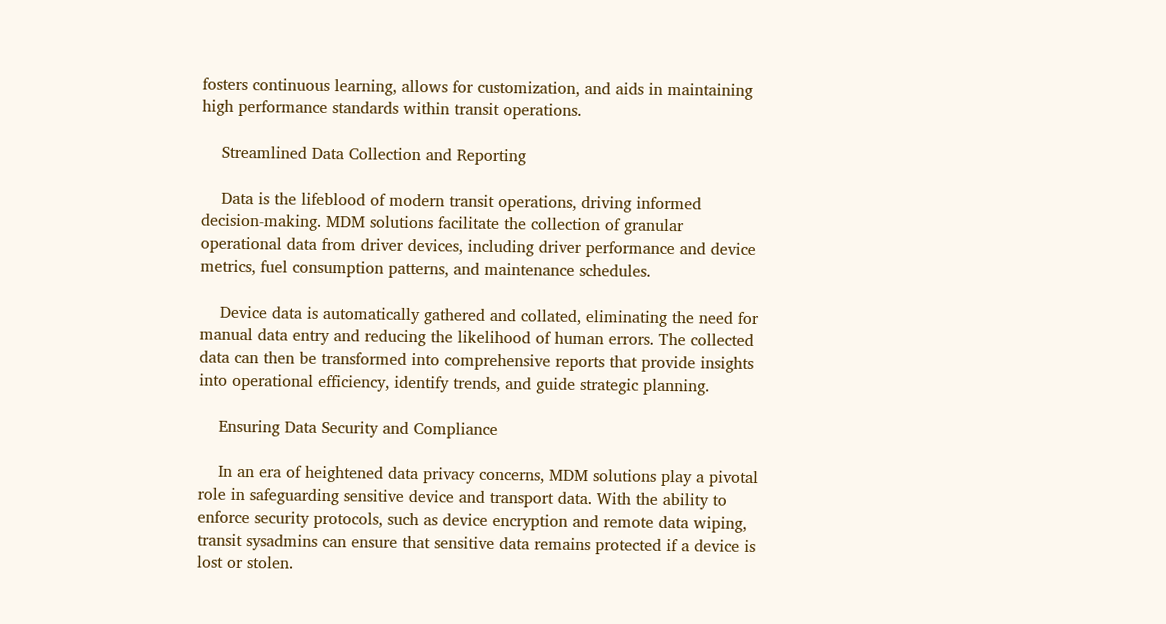fosters continuous learning, allows for customization, and aids in maintaining high performance standards within transit operations.

    Streamlined Data Collection and Reporting

    Data is the lifeblood of modern transit operations, driving informed decision-making. MDM solutions facilitate the collection of granular operational data from driver devices, including driver performance and device metrics, fuel consumption patterns, and maintenance schedules.

    Device data is automatically gathered and collated, eliminating the need for manual data entry and reducing the likelihood of human errors. The collected data can then be transformed into comprehensive reports that provide insights into operational efficiency, identify trends, and guide strategic planning.

    Ensuring Data Security and Compliance

    In an era of heightened data privacy concerns, MDM solutions play a pivotal role in safeguarding sensitive device and transport data. With the ability to enforce security protocols, such as device encryption and remote data wiping, transit sysadmins can ensure that sensitive data remains protected if a device is lost or stolen.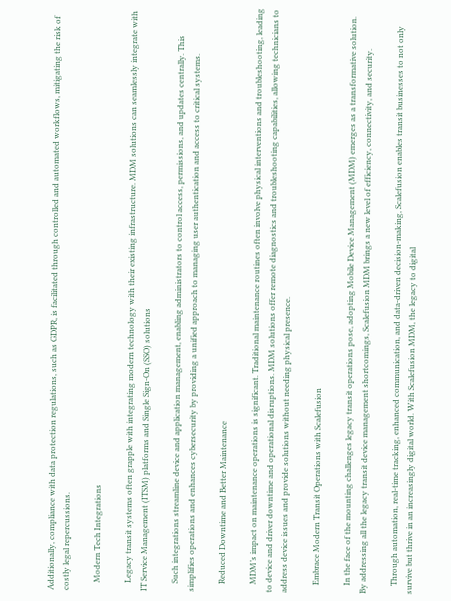Additionally, compliance with data protection regulations, such as GDPR, is facilitated through controlled and automated workflows, mitigating the risk of costly legal repercussions.

    Modern Tech Integrations

    Legacy transit systems often grapple with integrating modern technology with their existing infrastructure. MDM solutions can seamlessly integrate with IT Service Management (ITSM) platforms and Single Sign-On (SSO) solutions

    Such integrations streamline device and application management, enabling administrators to control access, permissions, and updates centrally. This simplifies operations and enhances cybersecurity by providing a unified approach to managing user authentication and access to critical systems.

    Reduced Downtime and Better Maintenance

    MDM’s impact on maintenance operations is significant. Traditional maintenance routines often involve physical interventions and troubleshooting, leading to device and driver downtime and operational disruptions. MDM solutions offer remote diagnostics and troubleshooting capabilities, allowing technicians to address device issues and provide solutions without needing physical presence.

    Embrace Modern Transit Operations with Scalefusion

    In the face of the mounting challenges legacy transit operations pose, adopting Mobile Device Management (MDM) emerges as a transformative solution. By addressing all the legacy transit device management shortcomings, Scalefusion MDM brings a new level of efficiency, connectivity, and security.

    Through automation, real-time tracking, enhanced communication, and data-driven decision-making, Scalefusion enables transit businesses to not only survive but thrive in an increasingly digital world. With Scalefusion MDM, the legacy to digital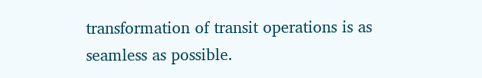transformation of transit operations is as seamless as possible.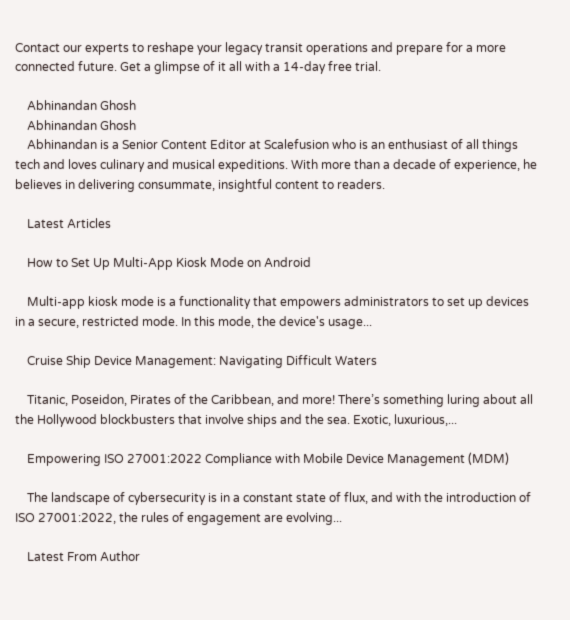Contact our experts to reshape your legacy transit operations and prepare for a more connected future. Get a glimpse of it all with a 14-day free trial.

    Abhinandan Ghosh
    Abhinandan Ghosh
    Abhinandan is a Senior Content Editor at Scalefusion who is an enthusiast of all things tech and loves culinary and musical expeditions. With more than a decade of experience, he believes in delivering consummate, insightful content to readers.

    Latest Articles

    How to Set Up Multi-App Kiosk Mode on Android

    Multi-app kiosk mode is a functionality that empowers administrators to set up devices in a secure, restricted mode. In this mode, the device's usage...

    Cruise Ship Device Management: Navigating Difficult Waters

    Titanic, Poseidon, Pirates of the Caribbean, and more! There’s something luring about all the Hollywood blockbusters that involve ships and the sea. Exotic, luxurious,...

    Empowering ISO 27001:2022 Compliance with Mobile Device Management (MDM)

    The landscape of cybersecurity is in a constant state of flux, and with the introduction of ISO 27001:2022, the rules of engagement are evolving...

    Latest From Author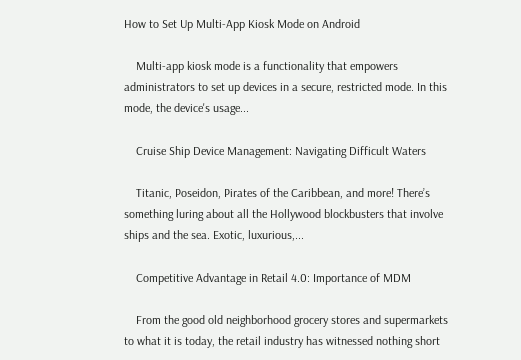How to Set Up Multi-App Kiosk Mode on Android

    Multi-app kiosk mode is a functionality that empowers administrators to set up devices in a secure, restricted mode. In this mode, the device's usage...

    Cruise Ship Device Management: Navigating Difficult Waters

    Titanic, Poseidon, Pirates of the Caribbean, and more! There’s something luring about all the Hollywood blockbusters that involve ships and the sea. Exotic, luxurious,...

    Competitive Advantage in Retail 4.0: Importance of MDM

    From the good old neighborhood grocery stores and supermarkets to what it is today, the retail industry has witnessed nothing short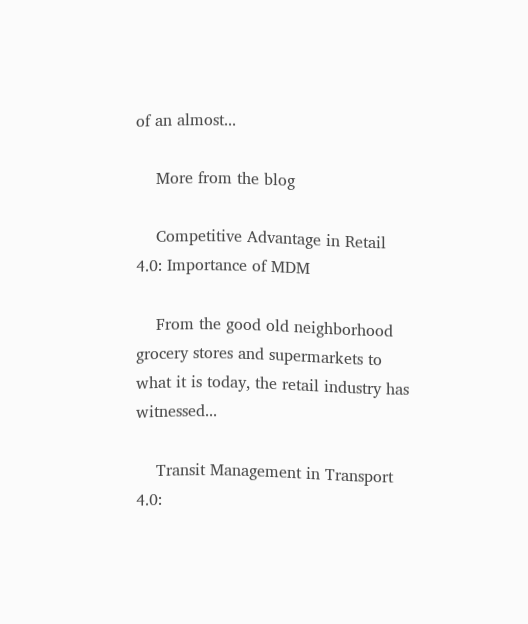of an almost...

    More from the blog

    Competitive Advantage in Retail 4.0: Importance of MDM

    From the good old neighborhood grocery stores and supermarkets to what it is today, the retail industry has witnessed...

    Transit Management in Transport 4.0: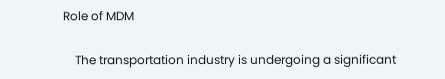Role of MDM

    The transportation industry is undergoing a significant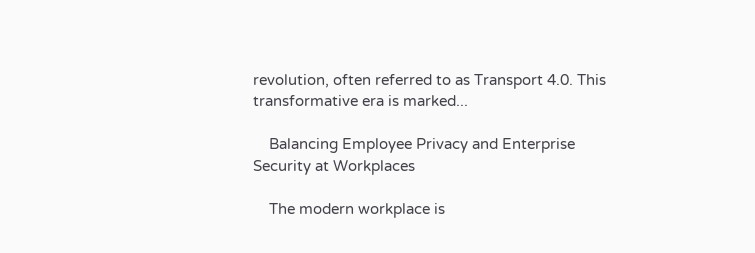revolution, often referred to as Transport 4.0. This transformative era is marked...

    Balancing Employee Privacy and Enterprise Security at Workplaces

    The modern workplace is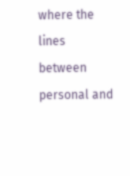where the lines between personal and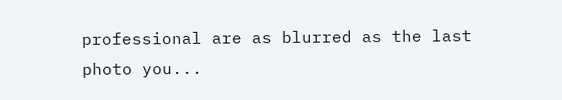professional are as blurred as the last photo you...